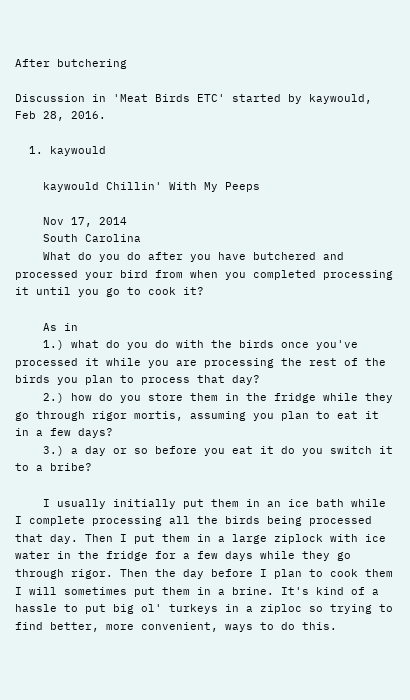After butchering

Discussion in 'Meat Birds ETC' started by kaywould, Feb 28, 2016.

  1. kaywould

    kaywould Chillin' With My Peeps

    Nov 17, 2014
    South Carolina
    What do you do after you have butchered and processed your bird from when you completed processing it until you go to cook it?

    As in
    1.) what do you do with the birds once you've processed it while you are processing the rest of the birds you plan to process that day?
    2.) how do you store them in the fridge while they go through rigor mortis, assuming you plan to eat it in a few days?
    3.) a day or so before you eat it do you switch it to a bribe?

    I usually initially put them in an ice bath while I complete processing all the birds being processed that day. Then I put them in a large ziplock with ice water in the fridge for a few days while they go through rigor. Then the day before I plan to cook them I will sometimes put them in a brine. It's kind of a hassle to put big ol' turkeys in a ziploc so trying to find better, more convenient, ways to do this.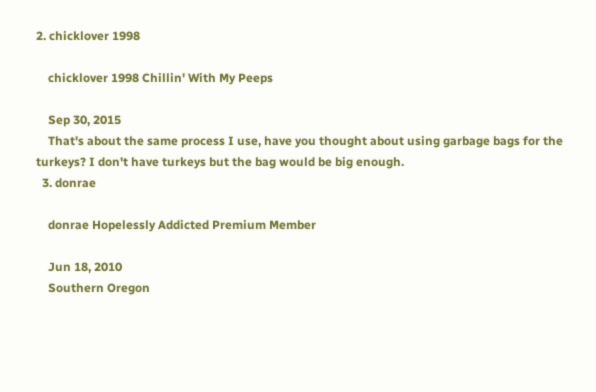2. chicklover 1998

    chicklover 1998 Chillin' With My Peeps

    Sep 30, 2015
    That's about the same process I use, have you thought about using garbage bags for the turkeys? I don't have turkeys but the bag would be big enough.
  3. donrae

    donrae Hopelessly Addicted Premium Member

    Jun 18, 2010
    Southern Oregon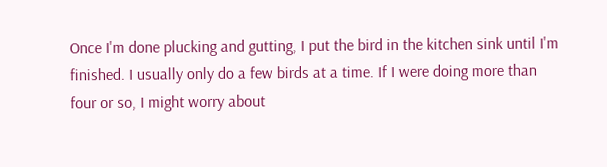Once I'm done plucking and gutting, I put the bird in the kitchen sink until I'm finished. I usually only do a few birds at a time. If I were doing more than four or so, I might worry about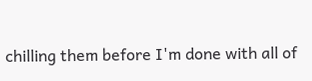chilling them before I'm done with all of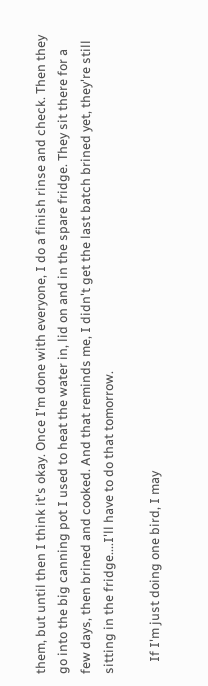them, but until then I think it's okay. Once I'm done with everyone, I do a finish rinse and check. Then they go into the big canning pot I used to heat the water in, lid on and in the spare fridge. They sit there for a few days, then brined and cooked. And that reminds me, I didn't get the last batch brined yet, they're still sitting in the fridge....I'll have to do that tomorrow.

    If I'm just doing one bird, I may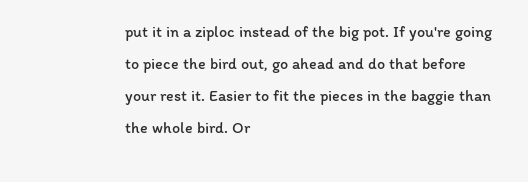put it in a ziploc instead of the big pot. If you're going to piece the bird out, go ahead and do that before your rest it. Easier to fit the pieces in the baggie than the whole bird. Or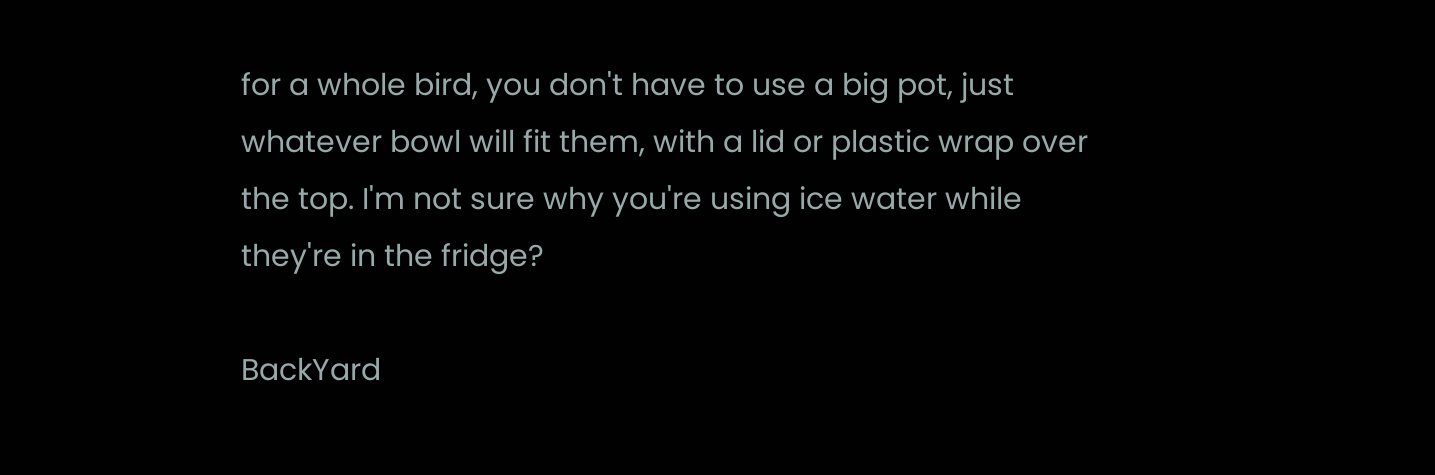for a whole bird, you don't have to use a big pot, just whatever bowl will fit them, with a lid or plastic wrap over the top. I'm not sure why you're using ice water while they're in the fridge?

BackYard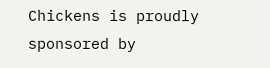Chickens is proudly sponsored by